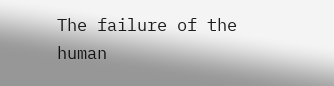The failure of the human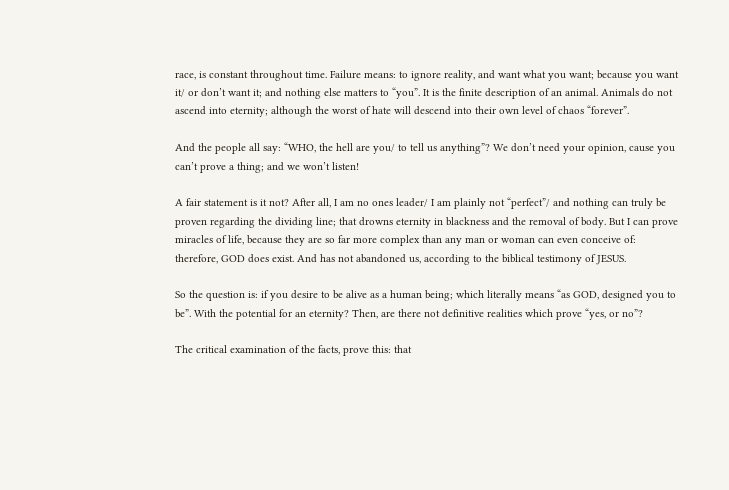race, is constant throughout time. Failure means: to ignore reality, and want what you want; because you want it/ or don’t want it; and nothing else matters to “you”. It is the finite description of an animal. Animals do not ascend into eternity; although the worst of hate will descend into their own level of chaos “forever”.

And the people all say: “WHO, the hell are you/ to tell us anything”? We don’t need your opinion, cause you can’t prove a thing; and we won’t listen!

A fair statement is it not? After all, I am no ones leader/ I am plainly not “perfect”/ and nothing can truly be proven regarding the dividing line; that drowns eternity in blackness and the removal of body. But I can prove miracles of life, because they are so far more complex than any man or woman can even conceive of: therefore, GOD does exist. And has not abandoned us, according to the biblical testimony of JESUS.

So the question is: if you desire to be alive as a human being; which literally means “as GOD, designed you to be”. With the potential for an eternity? Then, are there not definitive realities which prove “yes, or no”?

The critical examination of the facts, prove this: that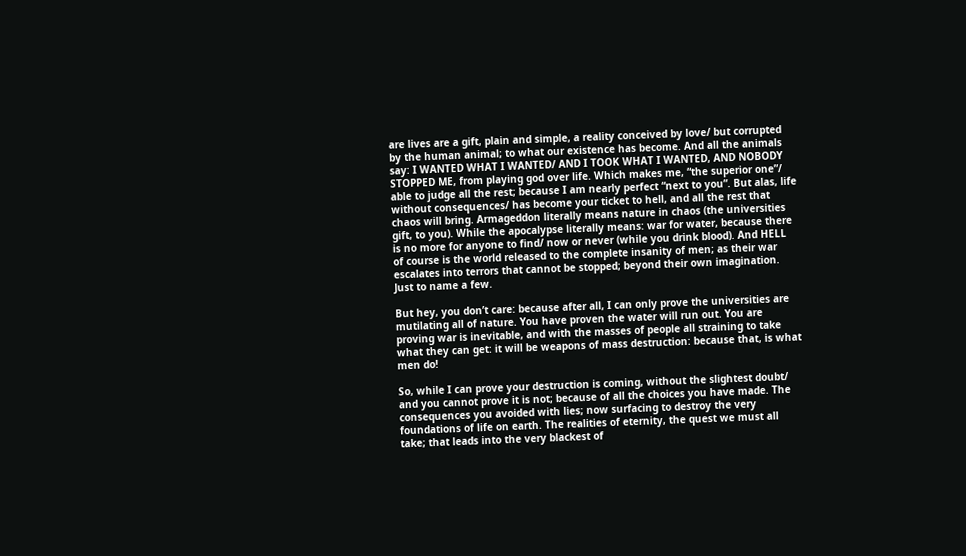are lives are a gift, plain and simple, a reality conceived by love/ but corrupted by the human animal; to what our existence has become. And all the animals say: I WANTED WHAT I WANTED/ AND I TOOK WHAT I WANTED, AND NOBODY STOPPED ME, from playing god over life. Which makes me, “the superior one”/ able to judge all the rest; because I am nearly perfect “next to you”. But alas, life without consequences/ has become your ticket to hell, and all the rest that chaos will bring. Armageddon literally means nature in chaos (the universities gift, to you). While the apocalypse literally means: war for water, because there is no more for anyone to find/ now or never (while you drink blood). And HELL of course is the world released to the complete insanity of men; as their war escalates into terrors that cannot be stopped; beyond their own imagination. Just to name a few.

But hey, you don’t care: because after all, I can only prove the universities are mutilating all of nature. You have proven the water will run out. You are proving war is inevitable, and with the masses of people all straining to take what they can get: it will be weapons of mass destruction: because that, is what men do!

So, while I can prove your destruction is coming, without the slightest doubt/ and you cannot prove it is not; because of all the choices you have made. The consequences you avoided with lies; now surfacing to destroy the very foundations of life on earth. The realities of eternity, the quest we must all take; that leads into the very blackest of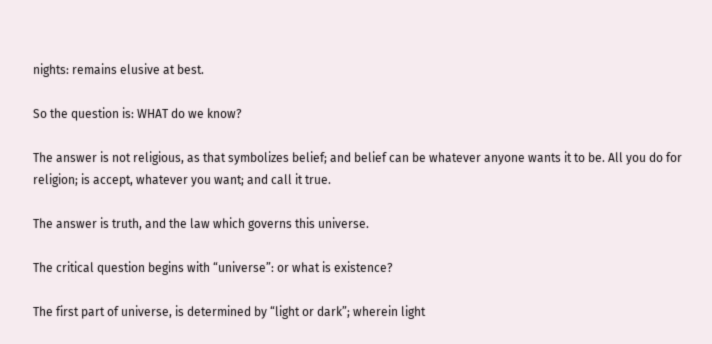nights: remains elusive at best.

So the question is: WHAT do we know?

The answer is not religious, as that symbolizes belief; and belief can be whatever anyone wants it to be. All you do for religion; is accept, whatever you want; and call it true.

The answer is truth, and the law which governs this universe.

The critical question begins with “universe”: or what is existence?

The first part of universe, is determined by “light or dark”; wherein light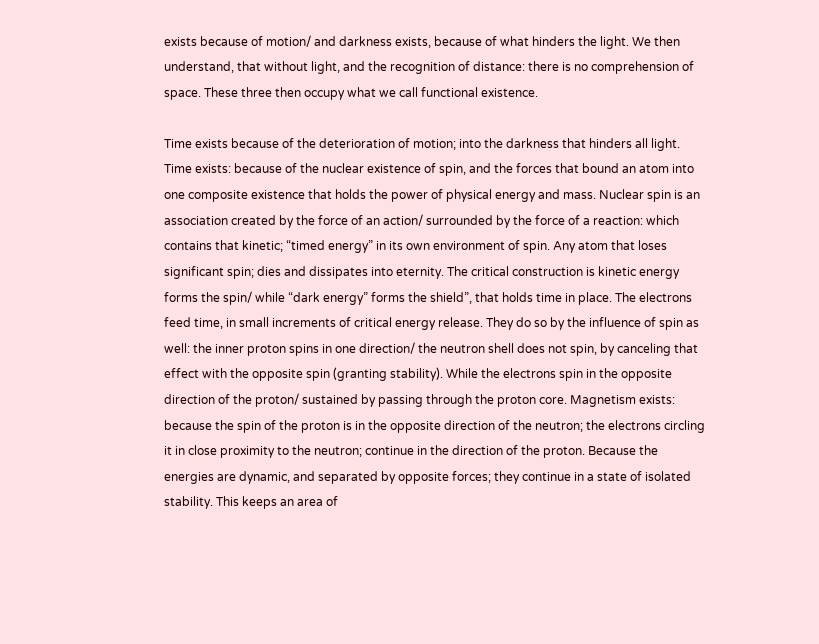exists because of motion/ and darkness exists, because of what hinders the light. We then understand, that without light, and the recognition of distance: there is no comprehension of space. These three then occupy what we call functional existence.

Time exists because of the deterioration of motion; into the darkness that hinders all light. Time exists: because of the nuclear existence of spin, and the forces that bound an atom into one composite existence that holds the power of physical energy and mass. Nuclear spin is an association created by the force of an action/ surrounded by the force of a reaction: which contains that kinetic; “timed energy” in its own environment of spin. Any atom that loses significant spin; dies and dissipates into eternity. The critical construction is kinetic energy forms the spin/ while “dark energy” forms the shield”, that holds time in place. The electrons feed time, in small increments of critical energy release. They do so by the influence of spin as well: the inner proton spins in one direction/ the neutron shell does not spin, by canceling that effect with the opposite spin (granting stability). While the electrons spin in the opposite direction of the proton/ sustained by passing through the proton core. Magnetism exists: because the spin of the proton is in the opposite direction of the neutron; the electrons circling it in close proximity to the neutron; continue in the direction of the proton. Because the energies are dynamic, and separated by opposite forces; they continue in a state of isolated stability. This keeps an area of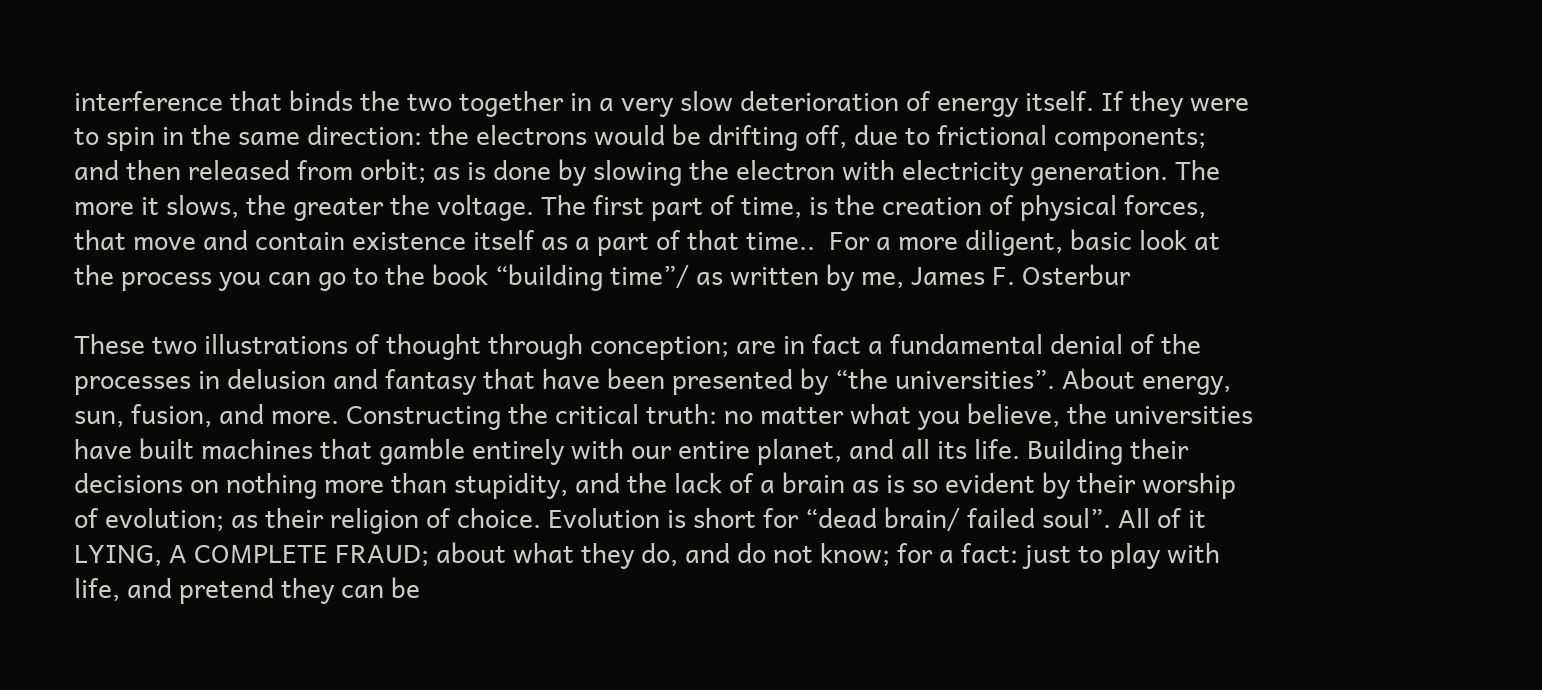interference that binds the two together in a very slow deterioration of energy itself. If they were to spin in the same direction: the electrons would be drifting off, due to frictional components; and then released from orbit; as is done by slowing the electron with electricity generation. The more it slows, the greater the voltage. The first part of time, is the creation of physical forces, that move and contain existence itself as a part of that time..  For a more diligent, basic look at the process you can go to the book “building time”/ as written by me, James F. Osterbur

These two illustrations of thought through conception; are in fact a fundamental denial of the processes in delusion and fantasy that have been presented by “the universities”. About energy, sun, fusion, and more. Constructing the critical truth: no matter what you believe, the universities have built machines that gamble entirely with our entire planet, and all its life. Building their decisions on nothing more than stupidity, and the lack of a brain as is so evident by their worship of evolution; as their religion of choice. Evolution is short for “dead brain/ failed soul”. All of it LYING, A COMPLETE FRAUD; about what they do, and do not know; for a fact: just to play with life, and pretend they can be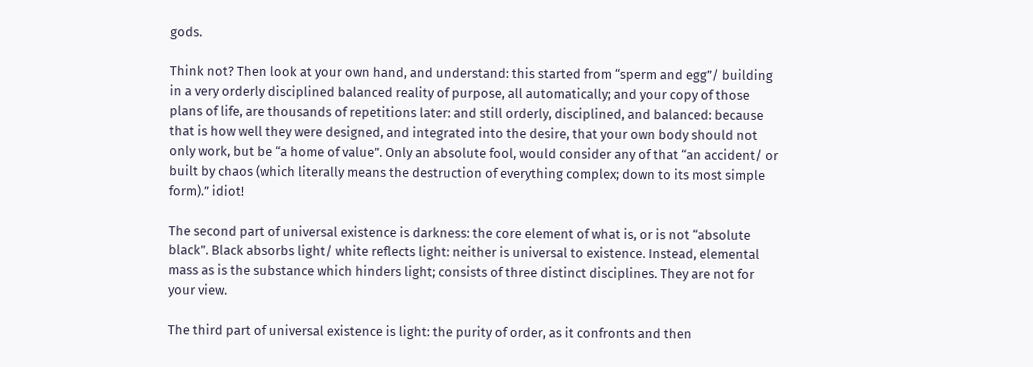gods.

Think not? Then look at your own hand, and understand: this started from “sperm and egg”/ building in a very orderly disciplined balanced reality of purpose, all automatically; and your copy of those plans of life, are thousands of repetitions later: and still orderly, disciplined, and balanced: because that is how well they were designed, and integrated into the desire, that your own body should not only work, but be “a home of value”. Only an absolute fool, would consider any of that “an accident/ or built by chaos (which literally means the destruction of everything complex; down to its most simple form).” idiot!

The second part of universal existence is darkness: the core element of what is, or is not “absolute black”. Black absorbs light/ white reflects light: neither is universal to existence. Instead, elemental mass as is the substance which hinders light; consists of three distinct disciplines. They are not for your view.

The third part of universal existence is light: the purity of order, as it confronts and then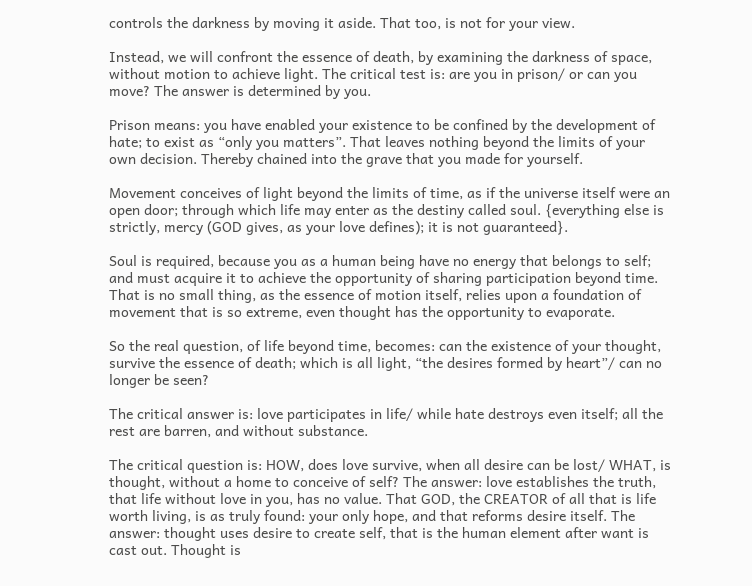controls the darkness by moving it aside. That too, is not for your view.

Instead, we will confront the essence of death, by examining the darkness of space, without motion to achieve light. The critical test is: are you in prison/ or can you move? The answer is determined by you.

Prison means: you have enabled your existence to be confined by the development of hate; to exist as “only you matters”. That leaves nothing beyond the limits of your own decision. Thereby chained into the grave that you made for yourself.

Movement conceives of light beyond the limits of time, as if the universe itself were an open door; through which life may enter as the destiny called soul. {everything else is strictly, mercy (GOD gives, as your love defines); it is not guaranteed}.

Soul is required, because you as a human being have no energy that belongs to self; and must acquire it to achieve the opportunity of sharing participation beyond time. That is no small thing, as the essence of motion itself, relies upon a foundation of movement that is so extreme, even thought has the opportunity to evaporate.

So the real question, of life beyond time, becomes: can the existence of your thought, survive the essence of death; which is all light, “the desires formed by heart”/ can no longer be seen?

The critical answer is: love participates in life/ while hate destroys even itself; all the rest are barren, and without substance.

The critical question is: HOW, does love survive, when all desire can be lost/ WHAT, is thought, without a home to conceive of self? The answer: love establishes the truth, that life without love in you, has no value. That GOD, the CREATOR of all that is life worth living, is as truly found: your only hope, and that reforms desire itself. The answer: thought uses desire to create self, that is the human element after want is cast out. Thought is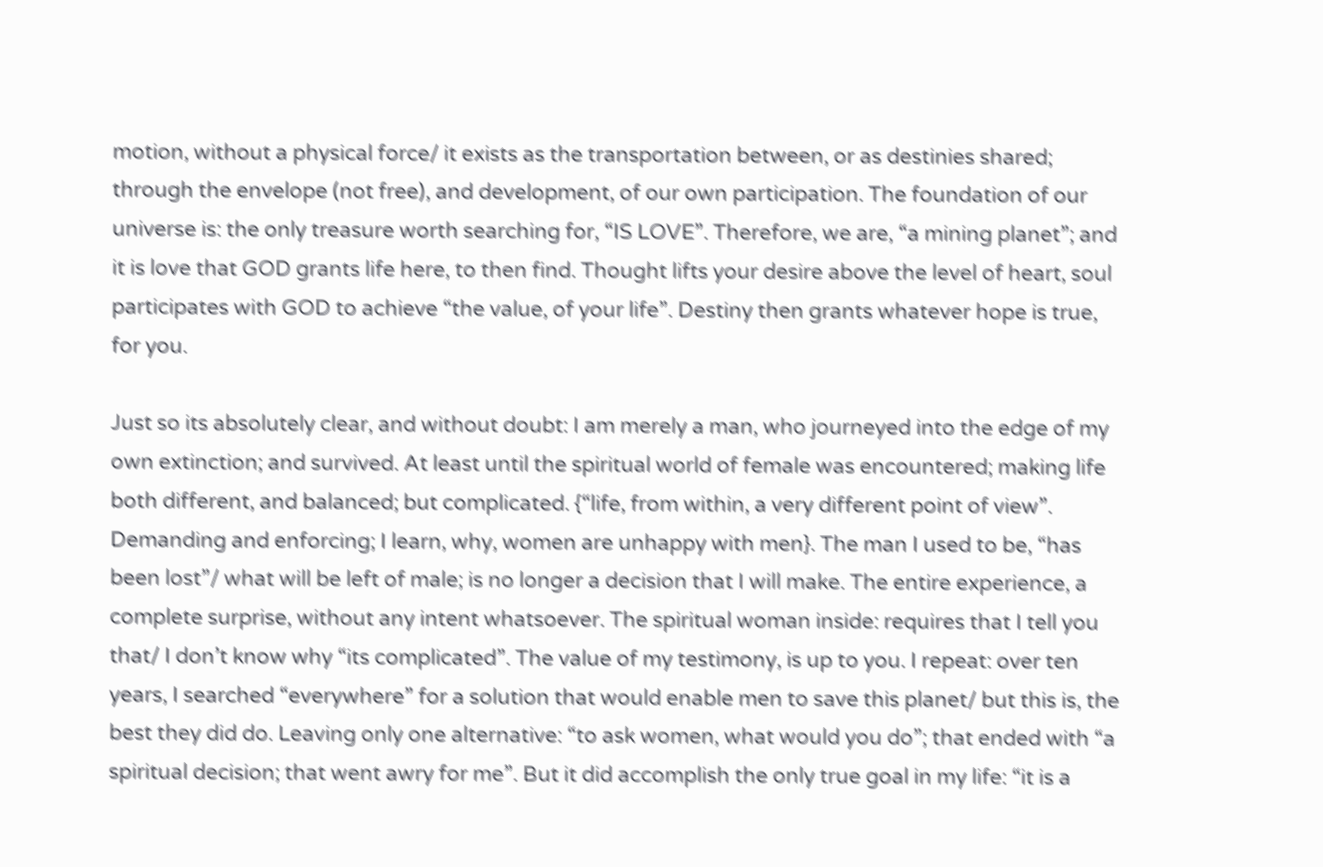motion, without a physical force/ it exists as the transportation between, or as destinies shared; through the envelope (not free), and development, of our own participation. The foundation of our universe is: the only treasure worth searching for, “IS LOVE”. Therefore, we are, “a mining planet”; and it is love that GOD grants life here, to then find. Thought lifts your desire above the level of heart, soul participates with GOD to achieve “the value, of your life”. Destiny then grants whatever hope is true, for you.

Just so its absolutely clear, and without doubt: I am merely a man, who journeyed into the edge of my own extinction; and survived. At least until the spiritual world of female was encountered; making life both different, and balanced; but complicated. {“life, from within, a very different point of view”. Demanding and enforcing; I learn, why, women are unhappy with men}. The man I used to be, “has been lost”/ what will be left of male; is no longer a decision that I will make. The entire experience, a complete surprise, without any intent whatsoever. The spiritual woman inside: requires that I tell you that/ I don’t know why “its complicated”. The value of my testimony, is up to you. I repeat: over ten years, I searched “everywhere” for a solution that would enable men to save this planet/ but this is, the best they did do. Leaving only one alternative: “to ask women, what would you do”; that ended with “a spiritual decision; that went awry for me”. But it did accomplish the only true goal in my life: “it is a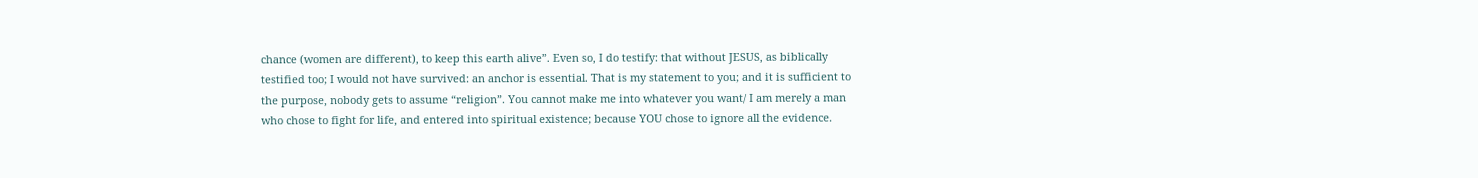chance (women are different), to keep this earth alive”. Even so, I do testify: that without JESUS, as biblically testified too; I would not have survived: an anchor is essential. That is my statement to you; and it is sufficient to the purpose, nobody gets to assume “religion”. You cannot make me into whatever you want/ I am merely a man who chose to fight for life, and entered into spiritual existence; because YOU chose to ignore all the evidence.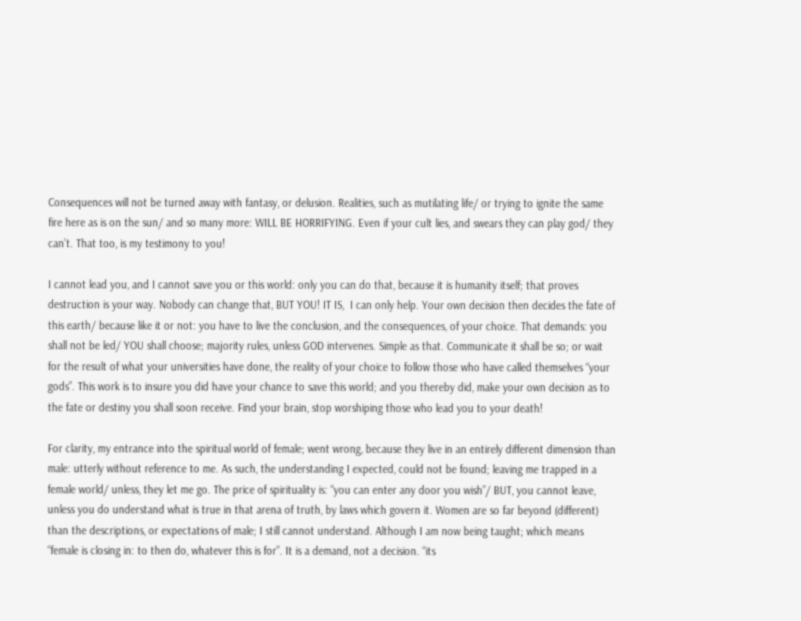Consequences will not be turned away with fantasy, or delusion. Realities, such as mutilating life/ or trying to ignite the same fire here as is on the sun/ and so many more: WILL BE HORRIFYING. Even if your cult lies, and swears they can play god/ they can’t. That too, is my testimony to you!

I cannot lead you, and I cannot save you or this world: only you can do that, because it is humanity itself; that proves destruction is your way. Nobody can change that, BUT YOU! IT IS,  I can only help. Your own decision then decides the fate of this earth/ because like it or not: you have to live the conclusion, and the consequences, of your choice. That demands: you shall not be led/ YOU shall choose; majority rules, unless GOD intervenes. Simple as that. Communicate it shall be so; or wait for the result of what your universities have done, the reality of your choice to follow those who have called themselves “your gods”. This work is to insure you did have your chance to save this world; and you thereby did, make your own decision as to the fate or destiny you shall soon receive. Find your brain, stop worshiping those who lead you to your death!

For clarity, my entrance into the spiritual world of female; went wrong, because they live in an entirely different dimension than male: utterly without reference to me. As such, the understanding I expected, could not be found; leaving me trapped in a female world/ unless, they let me go. The price of spirituality is: “you can enter any door you wish”/ BUT, you cannot leave, unless you do understand what is true in that arena of truth, by laws which govern it. Women are so far beyond (different) than the descriptions, or expectations of male; I still cannot understand. Although I am now being taught; which means “female is closing in: to then do, whatever this is for”. It is a demand, not a decision. “its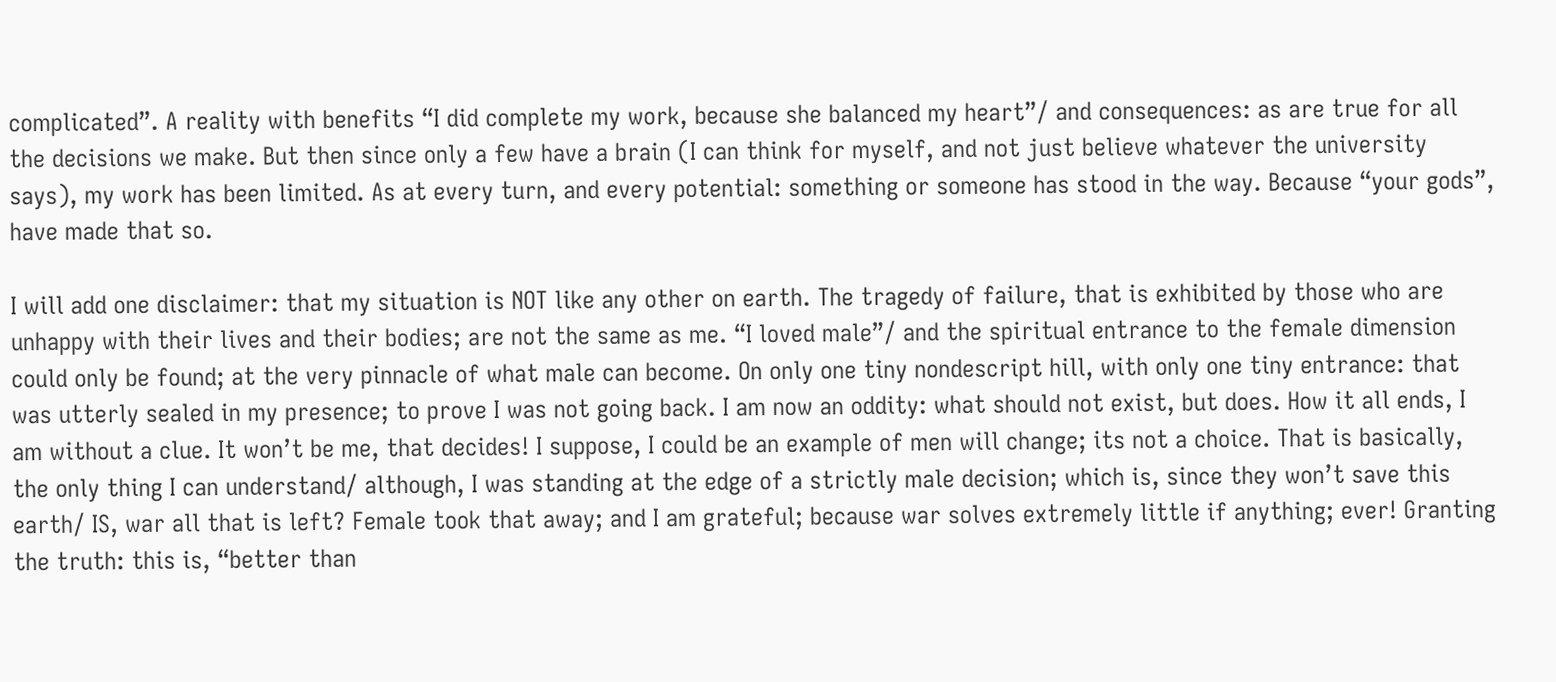complicated”. A reality with benefits “I did complete my work, because she balanced my heart”/ and consequences: as are true for all the decisions we make. But then since only a few have a brain (I can think for myself, and not just believe whatever the university says), my work has been limited. As at every turn, and every potential: something or someone has stood in the way. Because “your gods”, have made that so.

I will add one disclaimer: that my situation is NOT like any other on earth. The tragedy of failure, that is exhibited by those who are unhappy with their lives and their bodies; are not the same as me. “I loved male”/ and the spiritual entrance to the female dimension could only be found; at the very pinnacle of what male can become. On only one tiny nondescript hill, with only one tiny entrance: that was utterly sealed in my presence; to prove I was not going back. I am now an oddity: what should not exist, but does. How it all ends, I am without a clue. It won’t be me, that decides! I suppose, I could be an example of men will change; its not a choice. That is basically, the only thing I can understand/ although, I was standing at the edge of a strictly male decision; which is, since they won’t save this earth/ IS, war all that is left? Female took that away; and I am grateful; because war solves extremely little if anything; ever! Granting the truth: this is, “better than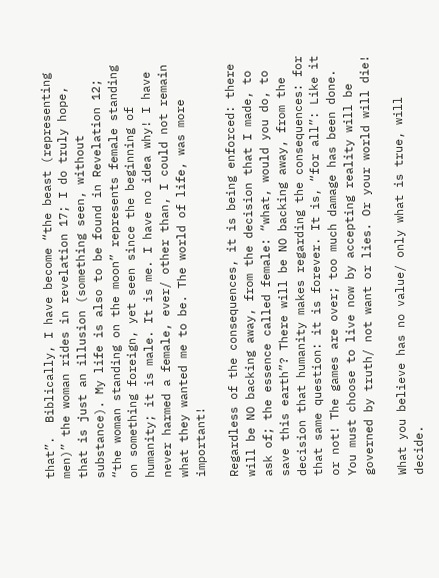that”.  Biblically, I have become “the beast (representing men)” the woman rides in revelation 17; I do truly hope, that is just an illusion (something seen, without substance). My life is also to be found in Revelation 12; “the woman standing on the moon” represents female standing on something foreign, yet seen since the beginning of humanity; it is male. It is me. I have no idea why! I have never harmed a female, ever/ other than, I could not remain what they wanted me to be. The world of life, was more important!

Regardless of the consequences, it is being enforced: there will be NO backing away, from the decision that I made, to ask of; the essence called female: “what, would you do, to save this earth”? There will be NO backing away, from the decision that humanity makes regarding the consequences: for that same question: it is forever. It is, “for all”: Like it or not! The games are over; too much damage has been done. You must choose to live now by accepting reality will be governed by truth/ not want or lies. Or your world will die!

What you believe has no value/ only what is true, will decide.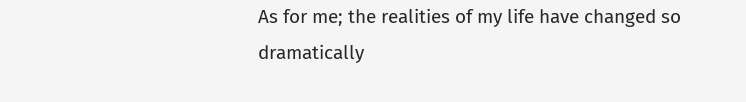As for me; the realities of my life have changed so dramatically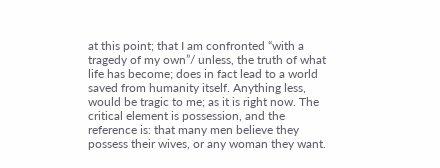at this point; that I am confronted “with a tragedy of my own”/ unless, the truth of what life has become; does in fact lead to a world saved from humanity itself. Anything less, would be tragic to me; as it is right now. The critical element is possession, and the reference is: that many men believe they possess their wives, or any woman they want.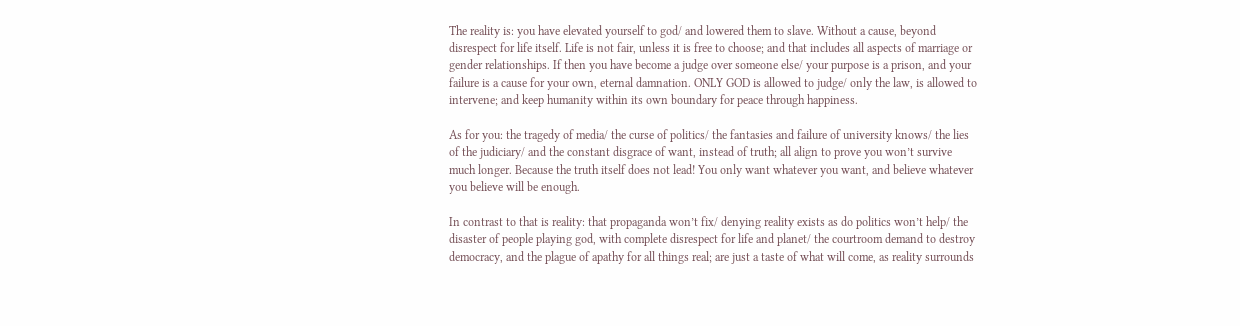The reality is: you have elevated yourself to god/ and lowered them to slave. Without a cause, beyond disrespect for life itself. Life is not fair, unless it is free to choose; and that includes all aspects of marriage or gender relationships. If then you have become a judge over someone else/ your purpose is a prison, and your failure is a cause for your own, eternal damnation. ONLY GOD is allowed to judge/ only the law, is allowed to intervene; and keep humanity within its own boundary for peace through happiness.

As for you: the tragedy of media/ the curse of politics/ the fantasies and failure of university knows/ the lies of the judiciary/ and the constant disgrace of want, instead of truth; all align to prove you won’t survive much longer. Because the truth itself does not lead! You only want whatever you want, and believe whatever you believe will be enough.

In contrast to that is reality: that propaganda won’t fix/ denying reality exists as do politics won’t help/ the disaster of people playing god, with complete disrespect for life and planet/ the courtroom demand to destroy democracy, and the plague of apathy for all things real; are just a taste of what will come, as reality surrounds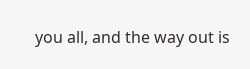you all, and the way out is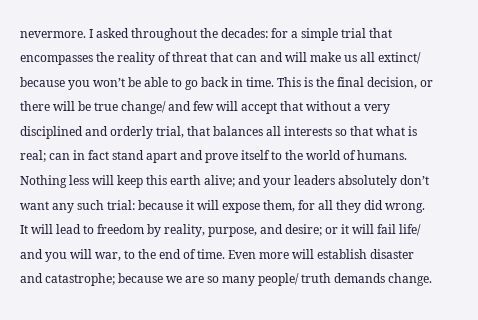nevermore. I asked throughout the decades: for a simple trial that encompasses the reality of threat that can and will make us all extinct/ because you won’t be able to go back in time. This is the final decision, or there will be true change/ and few will accept that without a very disciplined and orderly trial, that balances all interests so that what is real; can in fact stand apart and prove itself to the world of humans. Nothing less will keep this earth alive; and your leaders absolutely don’t want any such trial: because it will expose them, for all they did wrong. It will lead to freedom by reality, purpose, and desire; or it will fail life/ and you will war, to the end of time. Even more will establish disaster and catastrophe; because we are so many people/ truth demands change.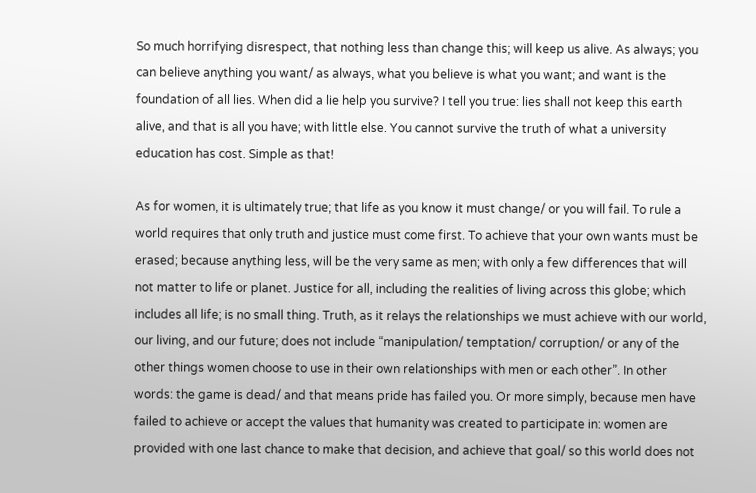So much horrifying disrespect, that nothing less than change this; will keep us alive. As always; you can believe anything you want/ as always, what you believe is what you want; and want is the foundation of all lies. When did a lie help you survive? I tell you true: lies shall not keep this earth alive, and that is all you have; with little else. You cannot survive the truth of what a university education has cost. Simple as that!

As for women, it is ultimately true; that life as you know it must change/ or you will fail. To rule a world requires that only truth and justice must come first. To achieve that your own wants must be erased; because anything less, will be the very same as men; with only a few differences that will not matter to life or planet. Justice for all, including the realities of living across this globe; which includes all life; is no small thing. Truth, as it relays the relationships we must achieve with our world, our living, and our future; does not include “manipulation/ temptation/ corruption/ or any of the other things women choose to use in their own relationships with men or each other”. In other words: the game is dead/ and that means pride has failed you. Or more simply, because men have failed to achieve or accept the values that humanity was created to participate in: women are provided with one last chance to make that decision, and achieve that goal/ so this world does not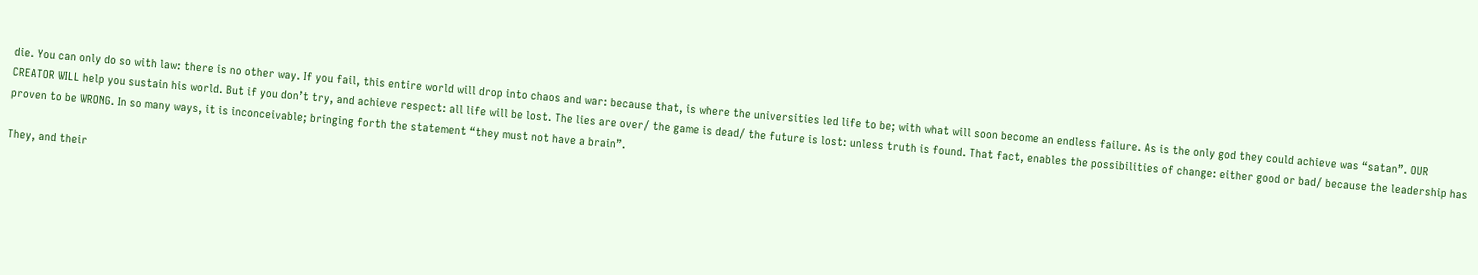die. You can only do so with law: there is no other way. If you fail, this entire world will drop into chaos and war: because that, is where the universities led life to be; with what will soon become an endless failure. As is the only god they could achieve was “satan”. OUR CREATOR WILL help you sustain his world. But if you don’t try, and achieve respect: all life will be lost. The lies are over/ the game is dead/ the future is lost: unless truth is found. That fact, enables the possibilities of change: either good or bad/ because the leadership has proven to be WRONG. In so many ways, it is inconceivable; bringing forth the statement “they must not have a brain”.

They, and their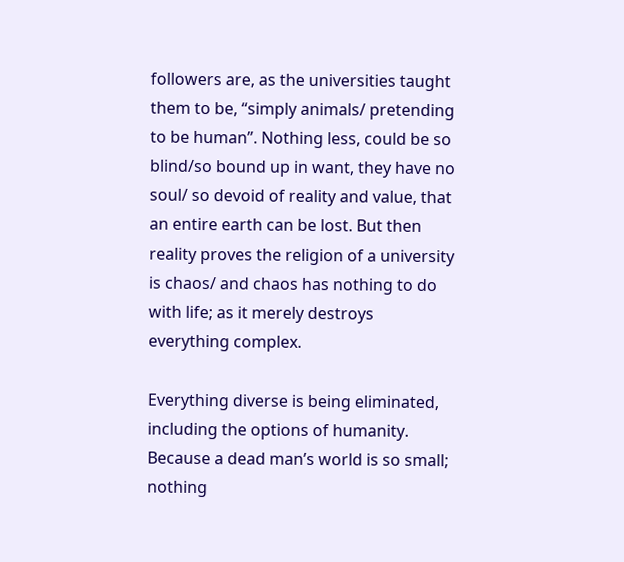followers are, as the universities taught them to be, “simply animals/ pretending to be human”. Nothing less, could be so blind/so bound up in want, they have no soul/ so devoid of reality and value, that an entire earth can be lost. But then reality proves the religion of a university is chaos/ and chaos has nothing to do with life; as it merely destroys everything complex.

Everything diverse is being eliminated, including the options of humanity. Because a dead man’s world is so small; nothing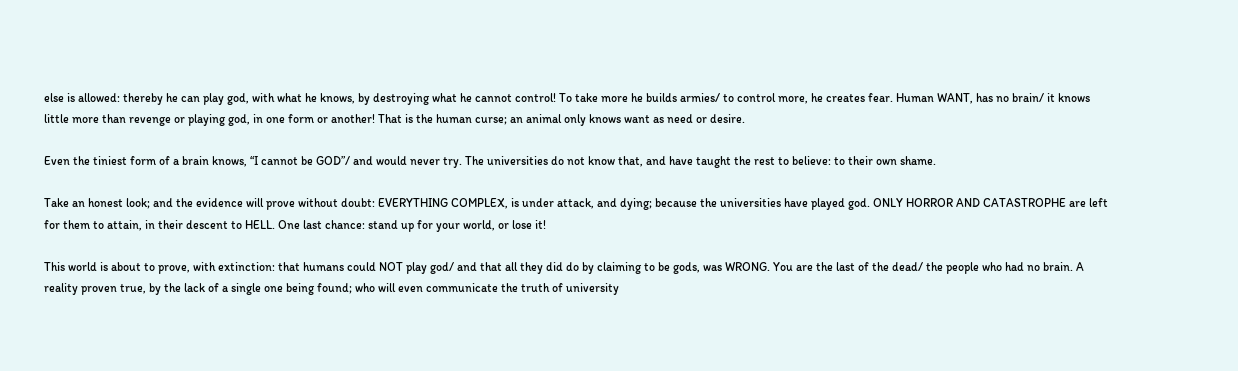else is allowed: thereby he can play god, with what he knows, by destroying what he cannot control! To take more he builds armies/ to control more, he creates fear. Human WANT, has no brain/ it knows little more than revenge or playing god, in one form or another! That is the human curse; an animal only knows want as need or desire.

Even the tiniest form of a brain knows, “I cannot be GOD”/ and would never try. The universities do not know that, and have taught the rest to believe: to their own shame.

Take an honest look; and the evidence will prove without doubt: EVERYTHING COMPLEX, is under attack, and dying; because the universities have played god. ONLY HORROR AND CATASTROPHE are left for them to attain, in their descent to HELL. One last chance: stand up for your world, or lose it!

This world is about to prove, with extinction: that humans could NOT play god/ and that all they did do by claiming to be gods, was WRONG. You are the last of the dead/ the people who had no brain. A reality proven true, by the lack of a single one being found; who will even communicate the truth of university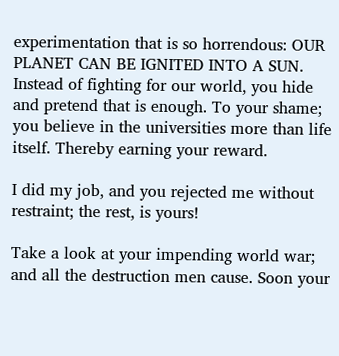experimentation that is so horrendous: OUR PLANET CAN BE IGNITED INTO A SUN. Instead of fighting for our world, you hide and pretend that is enough. To your shame; you believe in the universities more than life itself. Thereby earning your reward.

I did my job, and you rejected me without restraint; the rest, is yours!

Take a look at your impending world war; and all the destruction men cause. Soon your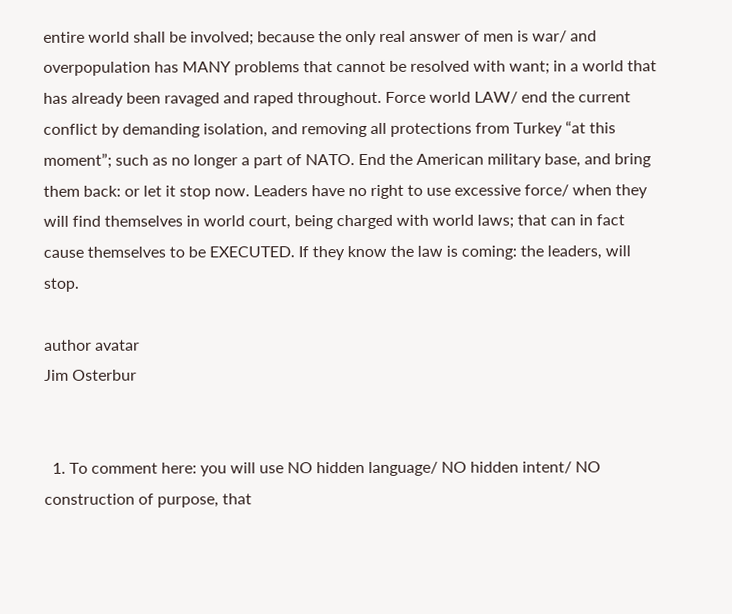entire world shall be involved; because the only real answer of men is war/ and overpopulation has MANY problems that cannot be resolved with want; in a world that has already been ravaged and raped throughout. Force world LAW/ end the current conflict by demanding isolation, and removing all protections from Turkey “at this moment”; such as no longer a part of NATO. End the American military base, and bring them back: or let it stop now. Leaders have no right to use excessive force/ when they will find themselves in world court, being charged with world laws; that can in fact cause themselves to be EXECUTED. If they know the law is coming: the leaders, will stop.

author avatar
Jim Osterbur


  1. To comment here: you will use NO hidden language/ NO hidden intent/ NO construction of purpose, that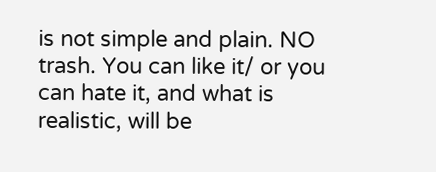is not simple and plain. NO trash. You can like it/ or you can hate it, and what is realistic, will be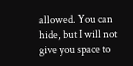allowed. You can hide, but I will not give you space to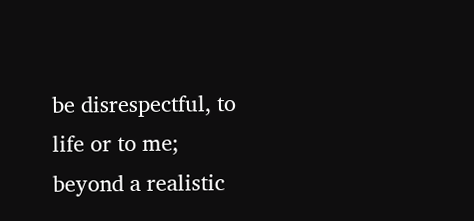be disrespectful, to life or to me; beyond a realistic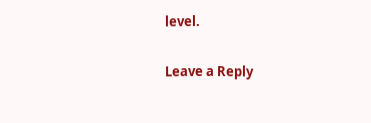level.

Leave a Reply